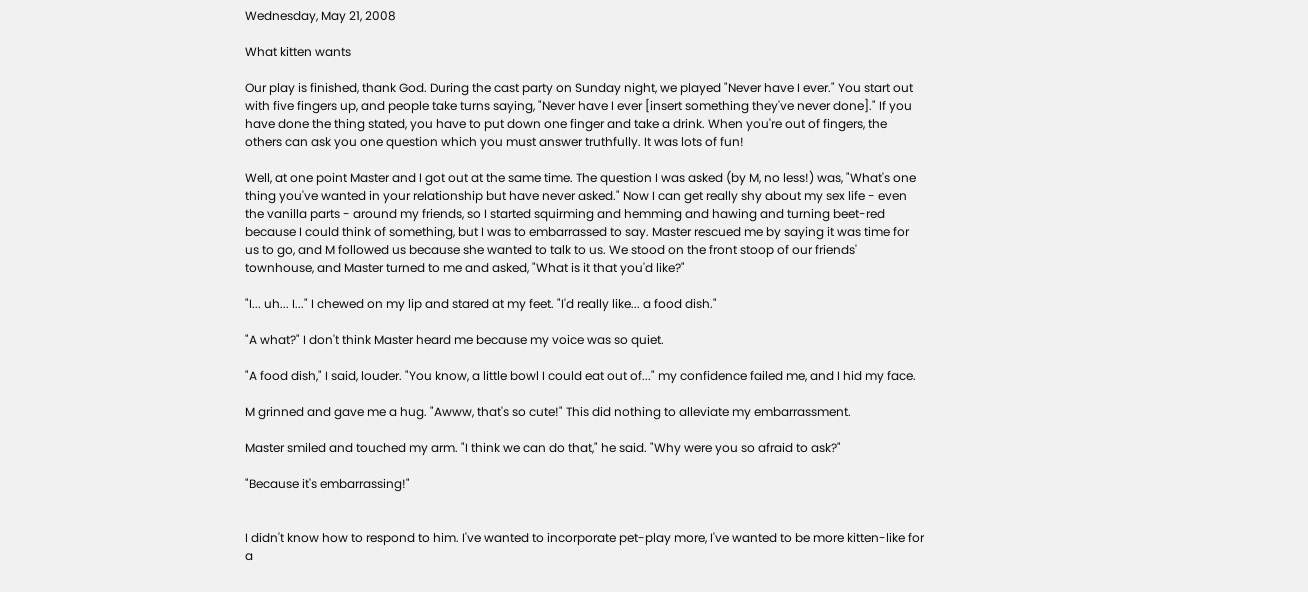Wednesday, May 21, 2008

What kitten wants

Our play is finished, thank God. During the cast party on Sunday night, we played "Never have I ever." You start out with five fingers up, and people take turns saying, "Never have I ever [insert something they've never done]." If you have done the thing stated, you have to put down one finger and take a drink. When you're out of fingers, the others can ask you one question which you must answer truthfully. It was lots of fun!

Well, at one point Master and I got out at the same time. The question I was asked (by M, no less!) was, "What's one thing you've wanted in your relationship but have never asked." Now I can get really shy about my sex life - even the vanilla parts - around my friends, so I started squirming and hemming and hawing and turning beet-red because I could think of something, but I was to embarrassed to say. Master rescued me by saying it was time for us to go, and M followed us because she wanted to talk to us. We stood on the front stoop of our friends' townhouse, and Master turned to me and asked, "What is it that you'd like?"

"I... uh... I..." I chewed on my lip and stared at my feet. "I'd really like... a food dish."

"A what?" I don't think Master heard me because my voice was so quiet.

"A food dish," I said, louder. "You know, a little bowl I could eat out of..." my confidence failed me, and I hid my face.

M grinned and gave me a hug. "Awww, that's so cute!" This did nothing to alleviate my embarrassment.

Master smiled and touched my arm. "I think we can do that," he said. "Why were you so afraid to ask?"

"Because it's embarrassing!"


I didn't know how to respond to him. I've wanted to incorporate pet-play more, I've wanted to be more kitten-like for a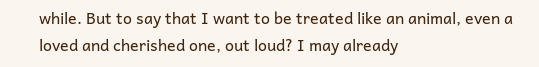while. But to say that I want to be treated like an animal, even a loved and cherished one, out loud? I may already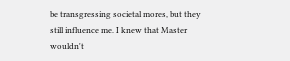be transgressing societal mores, but they still influence me. I knew that Master wouldn't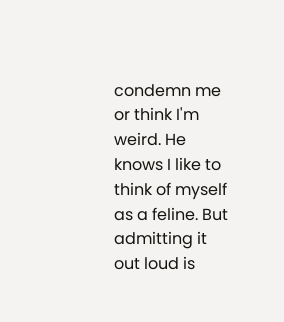condemn me or think I'm weird. He knows I like to think of myself as a feline. But admitting it out loud is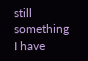still something I have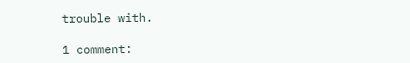trouble with.

1 comment: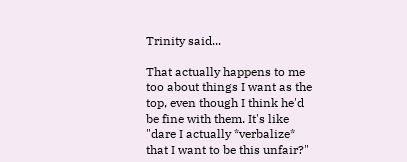Trinity said...

That actually happens to me too about things I want as the top, even though I think he'd be fine with them. It's like "dare I actually *verbalize* that I want to be this unfair?"